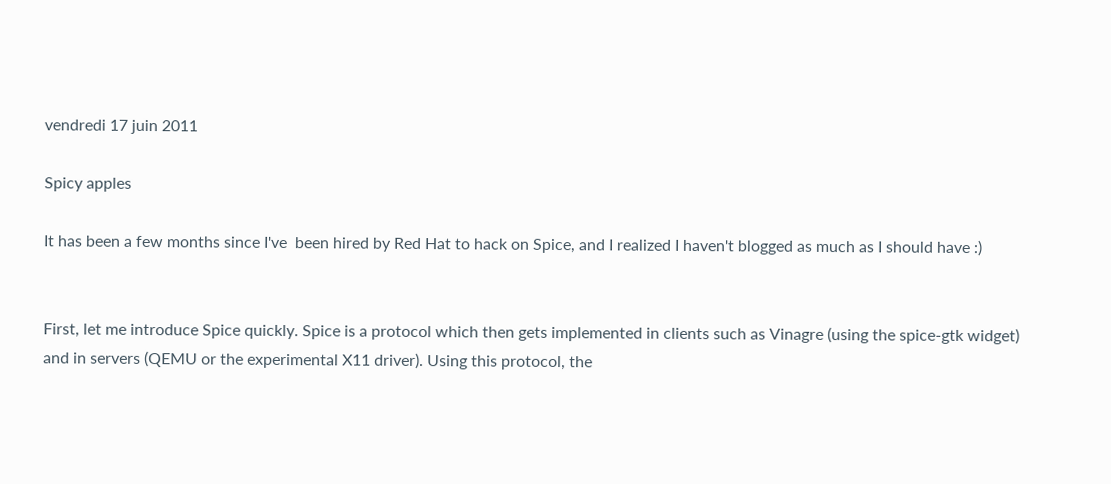vendredi 17 juin 2011

Spicy apples

It has been a few months since I've  been hired by Red Hat to hack on Spice, and I realized I haven't blogged as much as I should have :)


First, let me introduce Spice quickly. Spice is a protocol which then gets implemented in clients such as Vinagre (using the spice-gtk widget) and in servers (QEMU or the experimental X11 driver). Using this protocol, the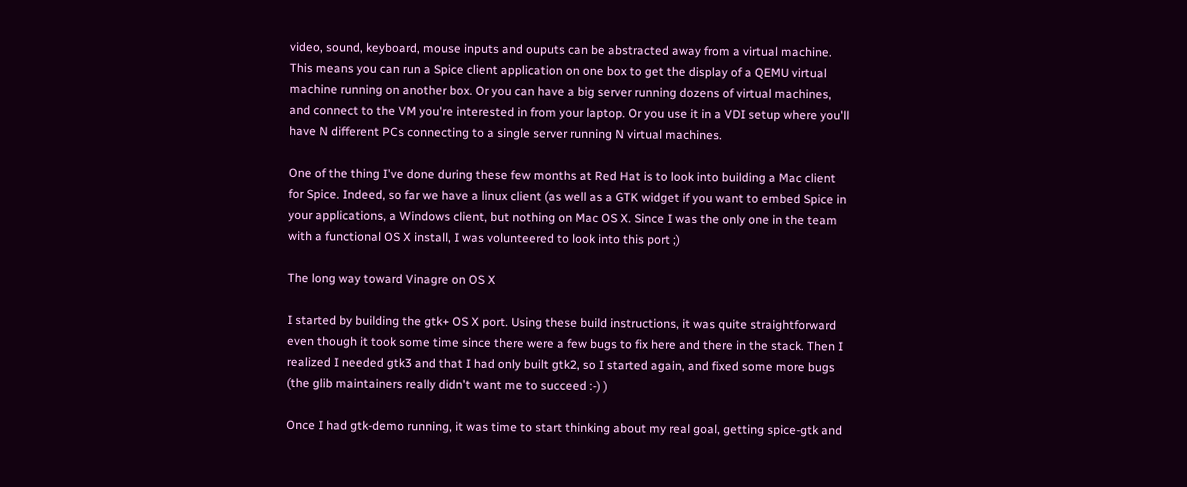video, sound, keyboard, mouse inputs and ouputs can be abstracted away from a virtual machine. This means you can run a Spice client application on one box to get the display of a QEMU virtual machine running on another box. Or you can have a big server running dozens of virtual machines, and connect to the VM you're interested in from your laptop. Or you use it in a VDI setup where you'll have N different PCs connecting to a single server running N virtual machines.

One of the thing I've done during these few months at Red Hat is to look into building a Mac client for Spice. Indeed, so far we have a linux client (as well as a GTK widget if you want to embed Spice in your applications, a Windows client, but nothing on Mac OS X. Since I was the only one in the team with a functional OS X install, I was volunteered to look into this port ;)

The long way toward Vinagre on OS X

I started by building the gtk+ OS X port. Using these build instructions, it was quite straightforward even though it took some time since there were a few bugs to fix here and there in the stack. Then I realized I needed gtk3 and that I had only built gtk2, so I started again, and fixed some more bugs (the glib maintainers really didn't want me to succeed :-) )

Once I had gtk-demo running, it was time to start thinking about my real goal, getting spice-gtk and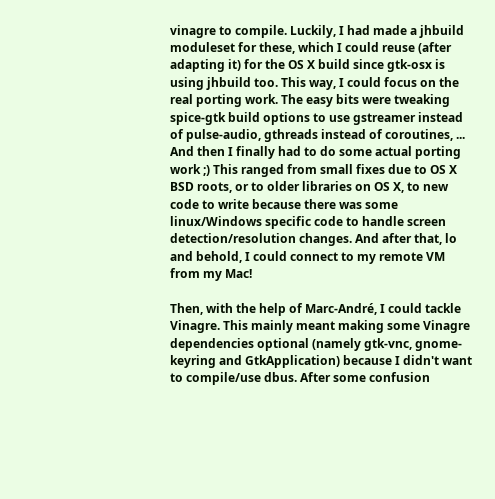vinagre to compile. Luckily, I had made a jhbuild moduleset for these, which I could reuse (after adapting it) for the OS X build since gtk-osx is using jhbuild too. This way, I could focus on the real porting work. The easy bits were tweaking spice-gtk build options to use gstreamer instead of pulse-audio, gthreads instead of coroutines, ... And then I finally had to do some actual porting work ;) This ranged from small fixes due to OS X BSD roots, or to older libraries on OS X, to new code to write because there was some linux/Windows specific code to handle screen detection/resolution changes. And after that, lo and behold, I could connect to my remote VM from my Mac!

Then, with the help of Marc-André, I could tackle Vinagre. This mainly meant making some Vinagre dependencies optional (namely gtk-vnc, gnome-keyring and GtkApplication) because I didn't want to compile/use dbus. After some confusion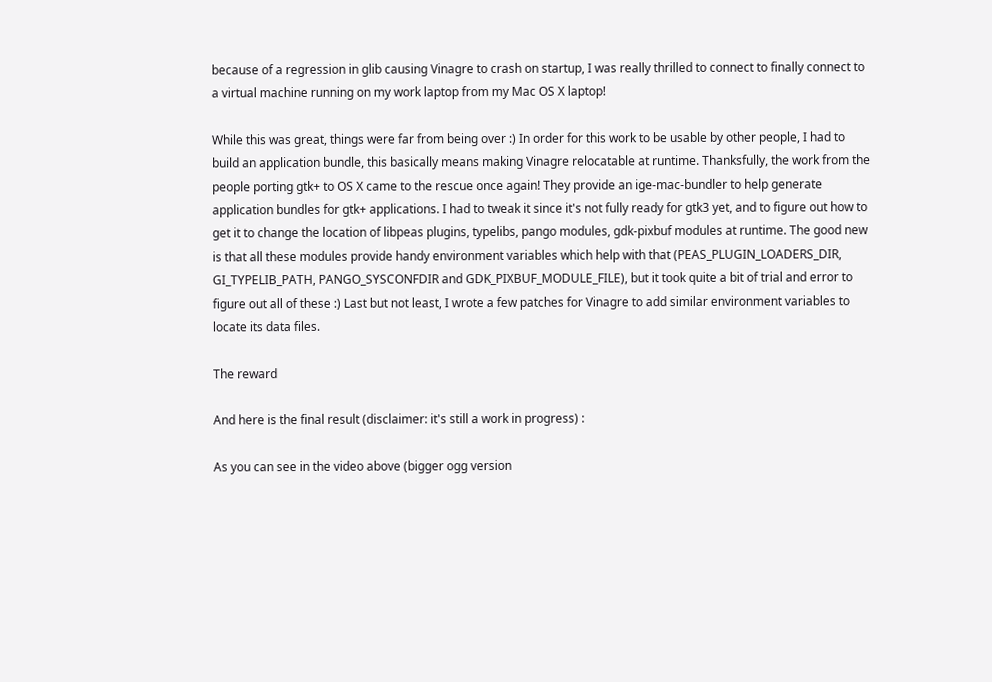because of a regression in glib causing Vinagre to crash on startup, I was really thrilled to connect to finally connect to a virtual machine running on my work laptop from my Mac OS X laptop!

While this was great, things were far from being over :) In order for this work to be usable by other people, I had to build an application bundle, this basically means making Vinagre relocatable at runtime. Thanksfully, the work from the people porting gtk+ to OS X came to the rescue once again! They provide an ige-mac-bundler to help generate application bundles for gtk+ applications. I had to tweak it since it's not fully ready for gtk3 yet, and to figure out how to get it to change the location of libpeas plugins, typelibs, pango modules, gdk-pixbuf modules at runtime. The good new is that all these modules provide handy environment variables which help with that (PEAS_PLUGIN_LOADERS_DIR, GI_TYPELIB_PATH, PANGO_SYSCONFDIR and GDK_PIXBUF_MODULE_FILE), but it took quite a bit of trial and error to figure out all of these :) Last but not least, I wrote a few patches for Vinagre to add similar environment variables to locate its data files.

The reward

And here is the final result (disclaimer: it's still a work in progress) :

As you can see in the video above (bigger ogg version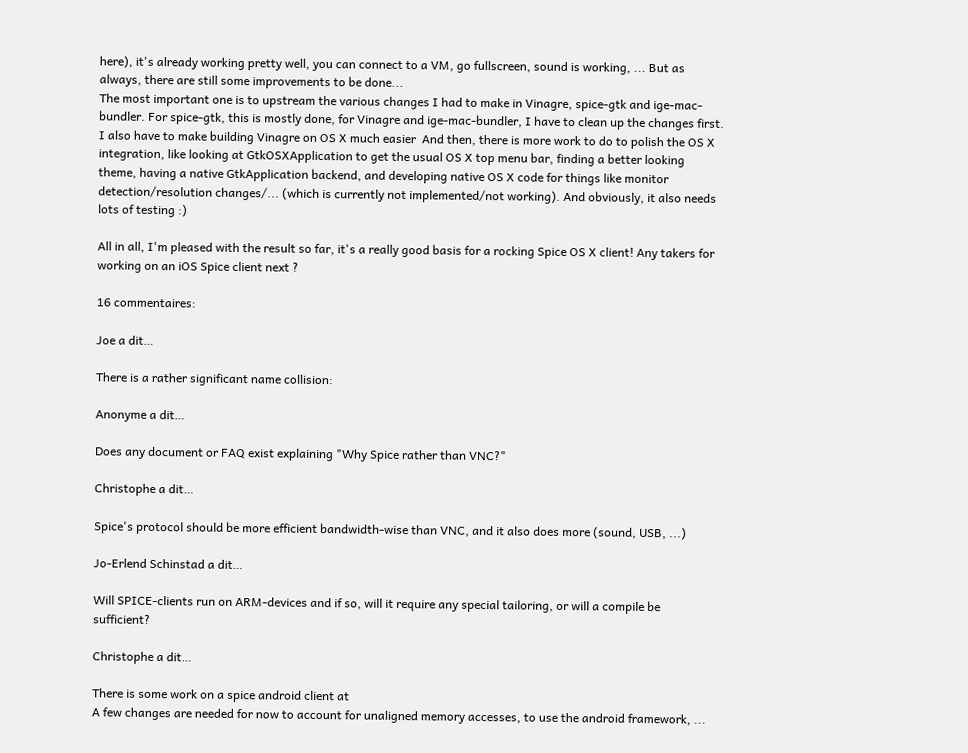here), it's already working pretty well, you can connect to a VM, go fullscreen, sound is working, ... But as always, there are still some improvements to be done...
The most important one is to upstream the various changes I had to make in Vinagre, spice-gtk and ige-mac-bundler. For spice-gtk, this is mostly done, for Vinagre and ige-mac-bundler, I have to clean up the changes first. I also have to make building Vinagre on OS X much easier  And then, there is more work to do to polish the OS X integration, like looking at GtkOSXApplication to get the usual OS X top menu bar, finding a better looking theme, having a native GtkApplication backend, and developing native OS X code for things like monitor detection/resolution changes/... (which is currently not implemented/not working). And obviously, it also needs lots of testing :)

All in all, I'm pleased with the result so far, it's a really good basis for a rocking Spice OS X client! Any takers for working on an iOS Spice client next ?

16 commentaires:

Joe a dit…

There is a rather significant name collision:

Anonyme a dit…

Does any document or FAQ exist explaining "Why Spice rather than VNC?"

Christophe a dit…

Spice's protocol should be more efficient bandwidth-wise than VNC, and it also does more (sound, USB, ...)

Jo-Erlend Schinstad a dit…

Will SPICE-clients run on ARM-devices and if so, will it require any special tailoring, or will a compile be sufficient?

Christophe a dit…

There is some work on a spice android client at
A few changes are needed for now to account for unaligned memory accesses, to use the android framework, ...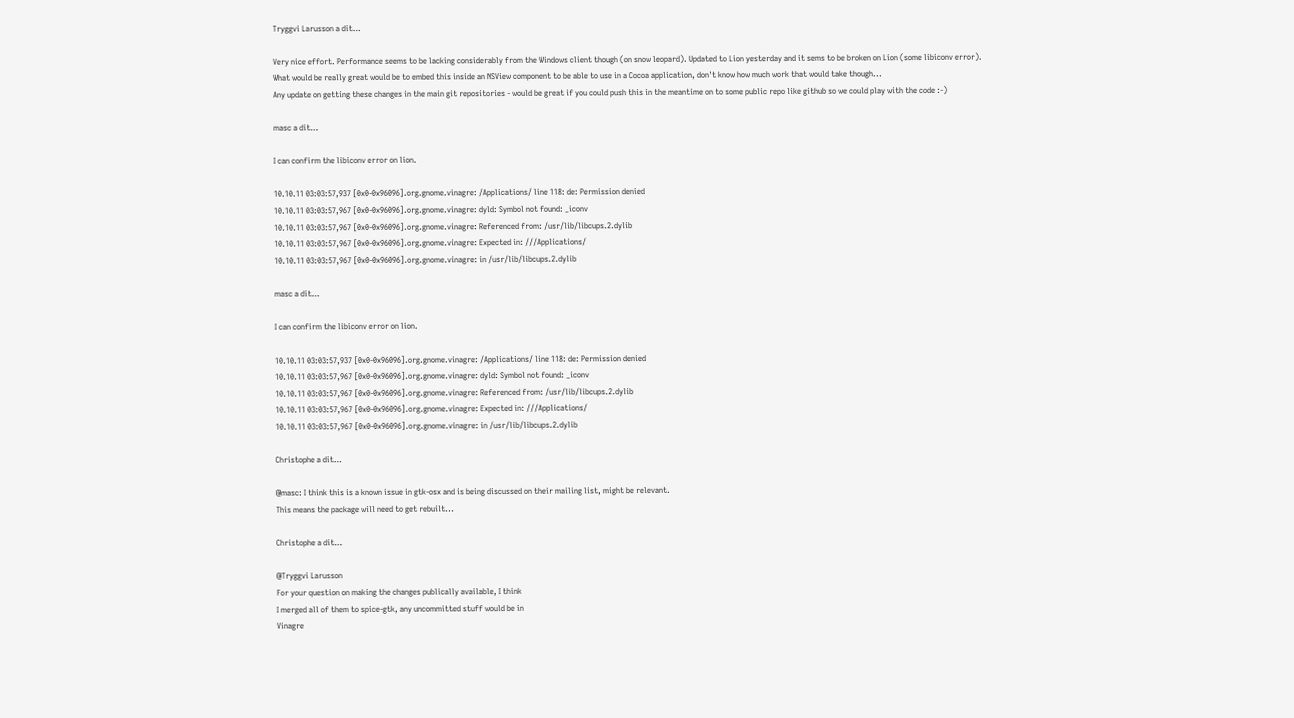Tryggvi Larusson a dit…

Very nice effort. Performance seems to be lacking considerably from the Windows client though (on snow leopard). Updated to Lion yesterday and it sems to be broken on Lion (some libiconv error).
What would be really great would be to embed this inside an NSView component to be able to use in a Cocoa application, don't know how much work that would take though...
Any update on getting these changes in the main git repositories - would be great if you could push this in the meantime on to some public repo like github so we could play with the code :-)

masc a dit…

I can confirm the libiconv error on lion.

10.10.11 03:03:57,937 [0x0-0x96096].org.gnome.vinagre: /Applications/ line 118: de: Permission denied
10.10.11 03:03:57,967 [0x0-0x96096].org.gnome.vinagre: dyld: Symbol not found: _iconv
10.10.11 03:03:57,967 [0x0-0x96096].org.gnome.vinagre: Referenced from: /usr/lib/libcups.2.dylib
10.10.11 03:03:57,967 [0x0-0x96096].org.gnome.vinagre: Expected in: ///Applications/
10.10.11 03:03:57,967 [0x0-0x96096].org.gnome.vinagre: in /usr/lib/libcups.2.dylib

masc a dit…

I can confirm the libiconv error on lion.

10.10.11 03:03:57,937 [0x0-0x96096].org.gnome.vinagre: /Applications/ line 118: de: Permission denied
10.10.11 03:03:57,967 [0x0-0x96096].org.gnome.vinagre: dyld: Symbol not found: _iconv
10.10.11 03:03:57,967 [0x0-0x96096].org.gnome.vinagre: Referenced from: /usr/lib/libcups.2.dylib
10.10.11 03:03:57,967 [0x0-0x96096].org.gnome.vinagre: Expected in: ///Applications/
10.10.11 03:03:57,967 [0x0-0x96096].org.gnome.vinagre: in /usr/lib/libcups.2.dylib

Christophe a dit…

@masc: I think this is a known issue in gtk-osx and is being discussed on their mailing list, might be relevant.
This means the package will need to get rebuilt...

Christophe a dit…

@Tryggvi Larusson
For your question on making the changes publically available, I think
I merged all of them to spice-gtk, any uncommitted stuff would be in
Vinagre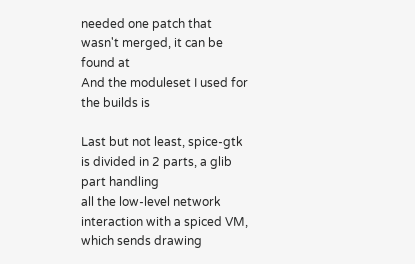needed one patch that wasn't merged, it can be found at
And the moduleset I used for the builds is

Last but not least, spice-gtk is divided in 2 parts, a glib part handling
all the low-level network interaction with a spiced VM, which sends drawing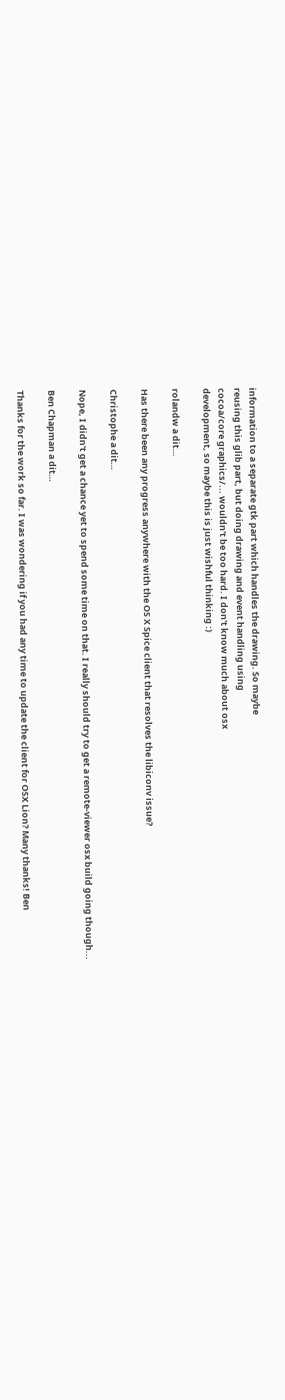information to a separate gtk part which handles the drawing. So maybe
reusing this glib part, but doing drawing and event handling using
cocoa/core graphics/... wouldn't be too hard. I don't know much about osx
development, so maybe this is just wishful thinking :)

rolandw a dit…

Has there been any progress anywhere with the OS X Spice client that resolves the libiconv issue?

Christophe a dit…

Nope, I didn't get a chance yet to spend some time on that. I really should try to get a remote-viewer osx build going though...

Ben Chapman a dit…

Thanks for the work so far. I was wondering if you had any time to update the client for OSX Lion? Many thanks! Ben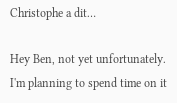Christophe a dit…

Hey Ben, not yet unfortunately. I'm planning to spend time on it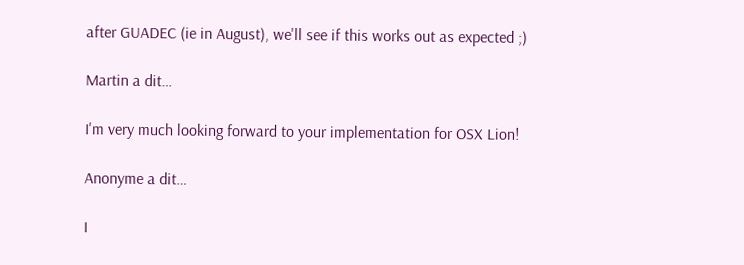after GUADEC (ie in August), we'll see if this works out as expected ;)

Martin a dit…

I'm very much looking forward to your implementation for OSX Lion!

Anonyme a dit…

I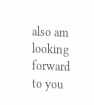also am looking forward to you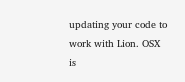updating your code to work with Lion. OSX is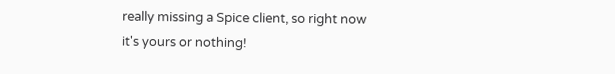really missing a Spice client, so right now it's yours or nothing!